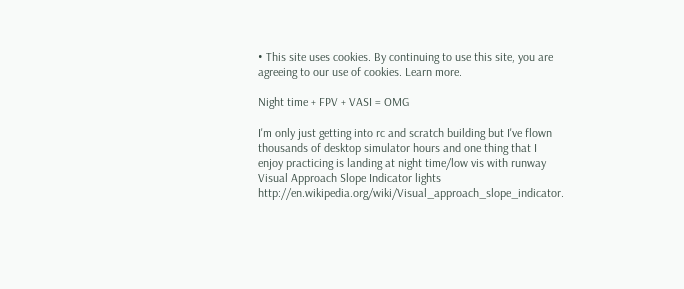• This site uses cookies. By continuing to use this site, you are agreeing to our use of cookies. Learn more.

Night time + FPV + VASI = OMG

I'm only just getting into rc and scratch building but I've flown thousands of desktop simulator hours and one thing that I enjoy practicing is landing at night time/low vis with runway Visual Approach Slope Indicator lights http://en.wikipedia.org/wiki/Visual_approach_slope_indicator.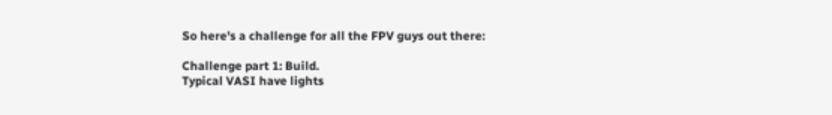So here's a challenge for all the FPV guys out there:

Challenge part 1: Build.
Typical VASI have lights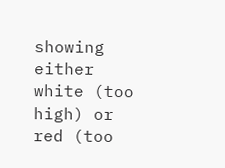showing either white (too high) or red (too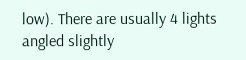low). There are usually 4 lights angled slightly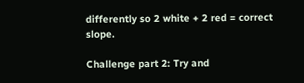differently so 2 white + 2 red = correct slope.

Challenge part 2: Try and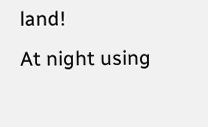land!
At night using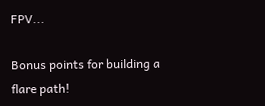FPV...

Bonus points for building a flare path!